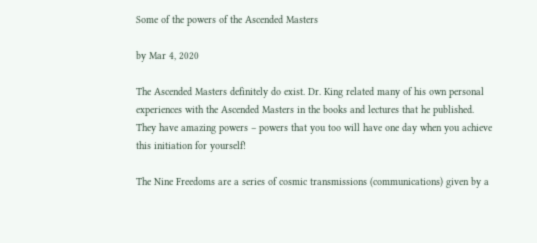Some of the powers of the Ascended Masters

by Mar 4, 2020

The Ascended Masters definitely do exist. Dr. King related many of his own personal experiences with the Ascended Masters in the books and lectures that he published. They have amazing powers – powers that you too will have one day when you achieve this initiation for yourself!

The Nine Freedoms are a series of cosmic transmissions (communications) given by a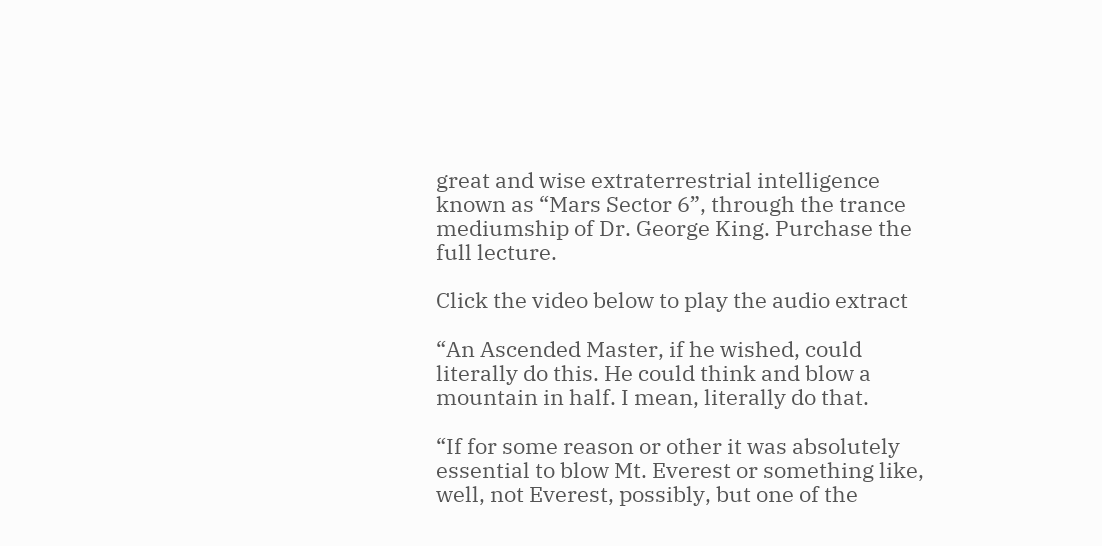great and wise extraterrestrial intelligence known as “Mars Sector 6”, through the trance mediumship of Dr. George King. Purchase the full lecture.

Click the video below to play the audio extract

“An Ascended Master, if he wished, could literally do this. He could think and blow a mountain in half. I mean, literally do that.

“If for some reason or other it was absolutely essential to blow Mt. Everest or something like, well, not Everest, possibly, but one of the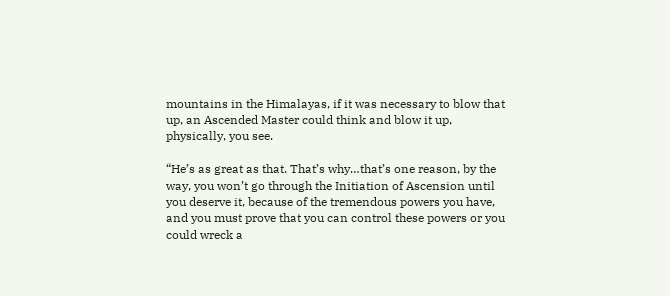mountains in the Himalayas, if it was necessary to blow that up, an Ascended Master could think and blow it up, physically, you see.

“He’s as great as that. That’s why…that’s one reason, by the way, you won’t go through the Initiation of Ascension until you deserve it, because of the tremendous powers you have, and you must prove that you can control these powers or you could wreck a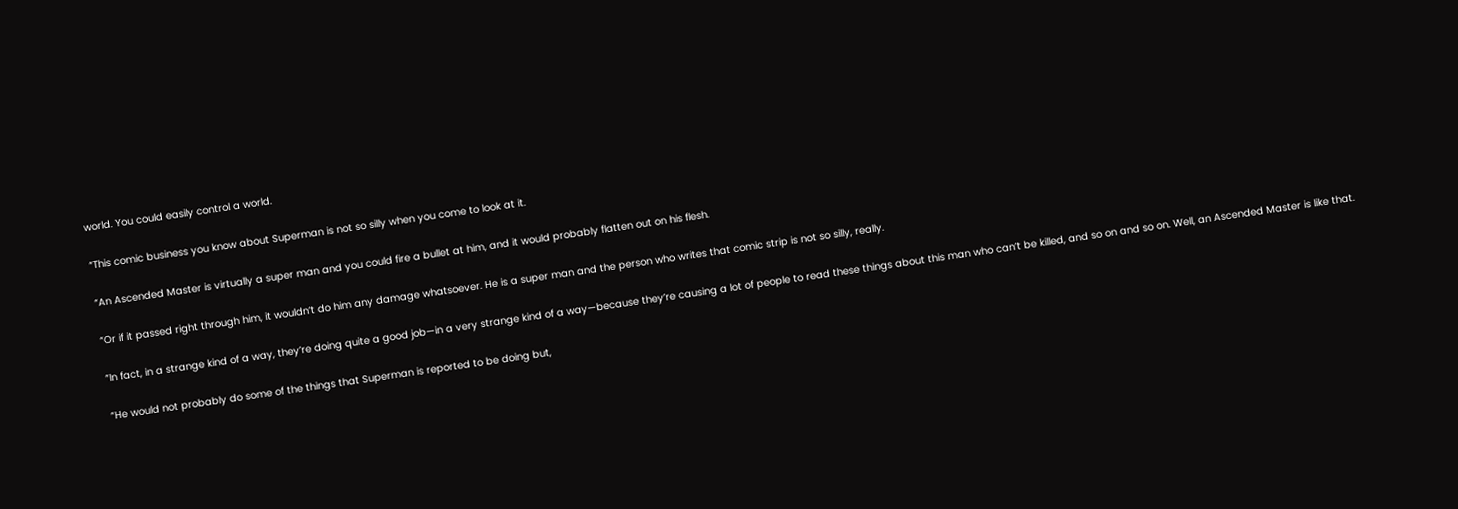world. You could easily control a world.

“This comic business you know about Superman is not so silly when you come to look at it.

“An Ascended Master is virtually a super man and you could fire a bullet at him, and it would probably flatten out on his flesh.

“Or if it passed right through him, it wouldn’t do him any damage whatsoever. He is a super man and the person who writes that comic strip is not so silly, really.

“In fact, in a strange kind of a way, they’re doing quite a good job—in a very strange kind of a way—because they’re causing a lot of people to read these things about this man who can’t be killed, and so on and so on. Well, an Ascended Master is like that.

“He would not probably do some of the things that Superman is reported to be doing but,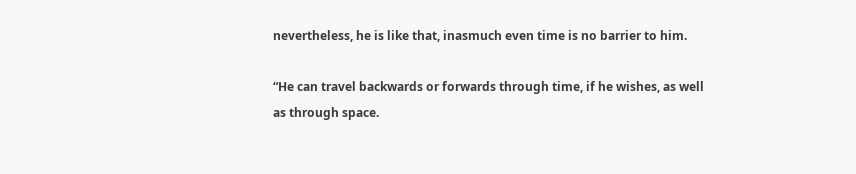nevertheless, he is like that, inasmuch even time is no barrier to him.

“He can travel backwards or forwards through time, if he wishes, as well as through space.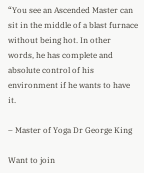“You see an Ascended Master can sit in the middle of a blast furnace without being hot. In other words, he has complete and absolute control of his environment if he wants to have it.

– Master of Yoga Dr George King

Want to join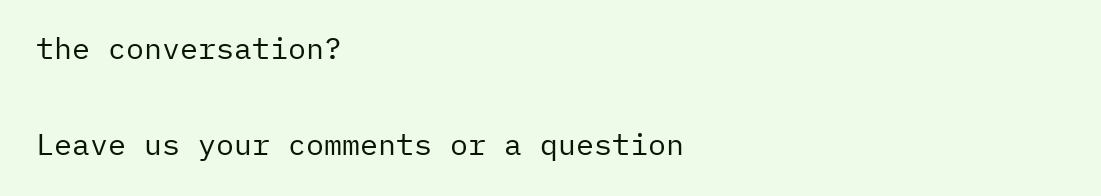the conversation?

Leave us your comments or a question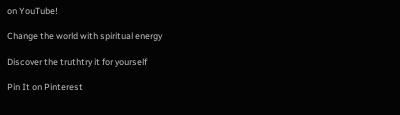on YouTube!

Change the world with spiritual energy

Discover the truthtry it for yourself

Pin It on Pinterest